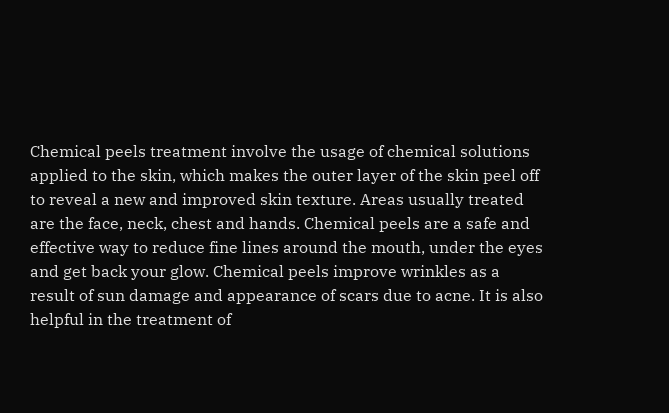Chemical peels treatment involve the usage of chemical solutions applied to the skin, which makes the outer layer of the skin peel off to reveal a new and improved skin texture. Areas usually treated are the face, neck, chest and hands. Chemical peels are a safe and effective way to reduce fine lines around the mouth, under the eyes and get back your glow. Chemical peels improve wrinkles as a result of sun damage and appearance of scars due to acne. It is also helpful in the treatment of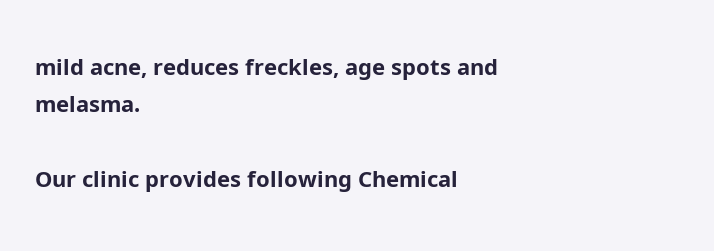mild acne, reduces freckles, age spots and melasma.

Our clinic provides following Chemical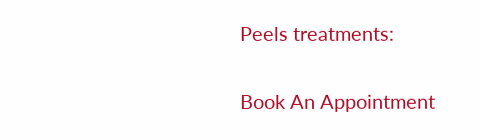Peels treatments:

Book An Appointment